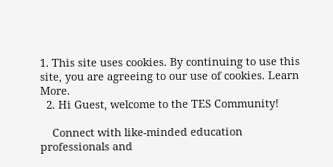1. This site uses cookies. By continuing to use this site, you are agreeing to our use of cookies. Learn More.
  2. Hi Guest, welcome to the TES Community!

    Connect with like-minded education professionals and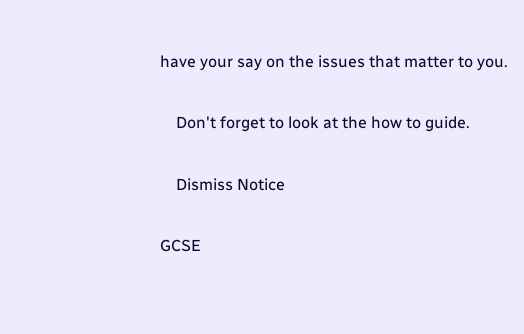have your say on the issues that matter to you.

    Don't forget to look at the how to guide.

    Dismiss Notice

GCSE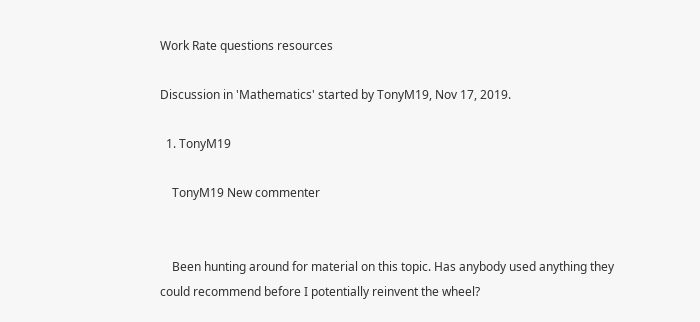Work Rate questions resources

Discussion in 'Mathematics' started by TonyM19, Nov 17, 2019.

  1. TonyM19

    TonyM19 New commenter


    Been hunting around for material on this topic. Has anybody used anything they could recommend before I potentially reinvent the wheel?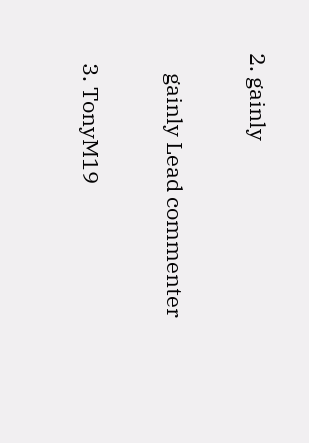2. gainly

    gainly Lead commenter

  3. TonyM19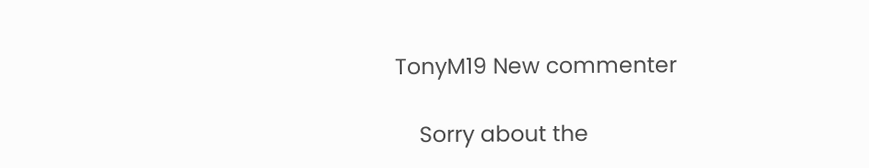TonyM19 New commenter

    Sorry about the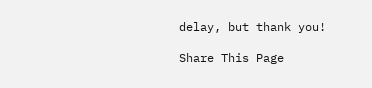delay, but thank you!

Share This Page